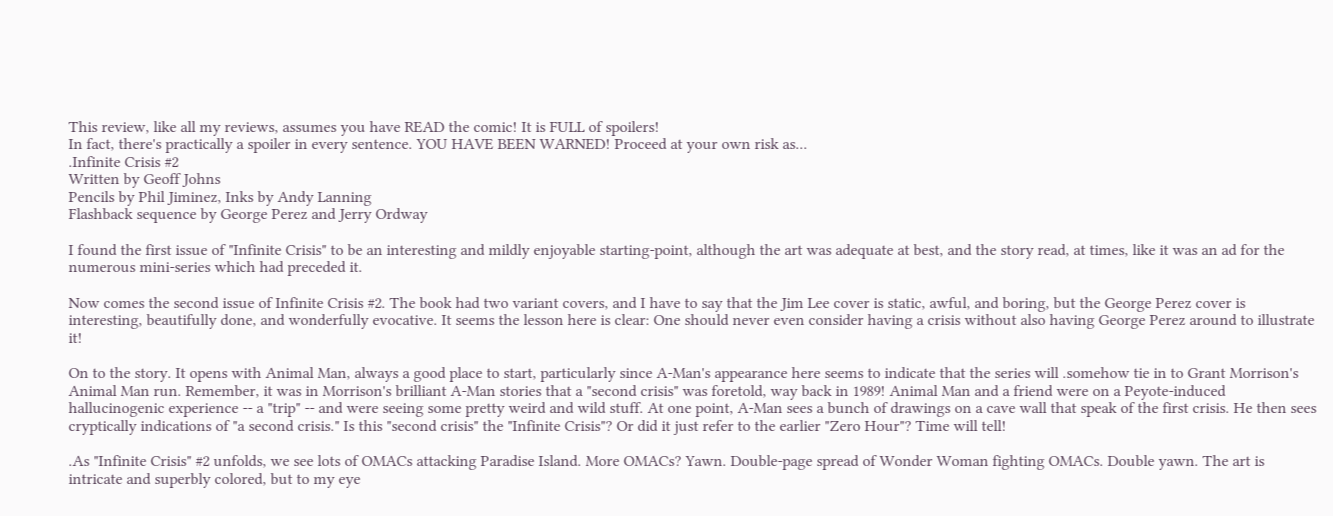This review, like all my reviews, assumes you have READ the comic! It is FULL of spoilers!
In fact, there's practically a spoiler in every sentence. YOU HAVE BEEN WARNED! Proceed at your own risk as...
.Infinite Crisis #2
Written by Geoff Johns
Pencils by Phil Jiminez, Inks by Andy Lanning
Flashback sequence by George Perez and Jerry Ordway

I found the first issue of "Infinite Crisis" to be an interesting and mildly enjoyable starting-point, although the art was adequate at best, and the story read, at times, like it was an ad for the numerous mini-series which had preceded it.

Now comes the second issue of Infinite Crisis #2. The book had two variant covers, and I have to say that the Jim Lee cover is static, awful, and boring, but the George Perez cover is interesting, beautifully done, and wonderfully evocative. It seems the lesson here is clear: One should never even consider having a crisis without also having George Perez around to illustrate it!

On to the story. It opens with Animal Man, always a good place to start, particularly since A-Man's appearance here seems to indicate that the series will .somehow tie in to Grant Morrison's Animal Man run. Remember, it was in Morrison's brilliant A-Man stories that a "second crisis" was foretold, way back in 1989! Animal Man and a friend were on a Peyote-induced hallucinogenic experience -- a "trip" -- and were seeing some pretty weird and wild stuff. At one point, A-Man sees a bunch of drawings on a cave wall that speak of the first crisis. He then sees cryptically indications of "a second crisis." Is this "second crisis" the "Infinite Crisis"? Or did it just refer to the earlier "Zero Hour"? Time will tell!

.As "Infinite Crisis" #2 unfolds, we see lots of OMACs attacking Paradise Island. More OMACs? Yawn. Double-page spread of Wonder Woman fighting OMACs. Double yawn. The art is intricate and superbly colored, but to my eye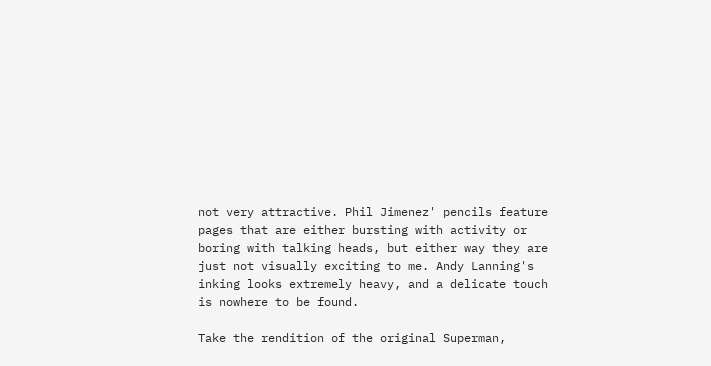not very attractive. Phil Jimenez' pencils feature pages that are either bursting with activity or boring with talking heads, but either way they are just not visually exciting to me. Andy Lanning's inking looks extremely heavy, and a delicate touch is nowhere to be found.

Take the rendition of the original Superman,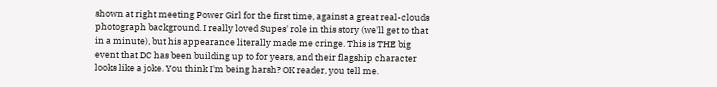shown at right meeting Power Girl for the first time, against a great real-clouds photograph background. I really loved Supes' role in this story (we'll get to that in a minute), but his appearance literally made me cringe. This is THE big event that DC has been building up to for years, and their flagship character looks like a joke. You think I'm being harsh? OK reader, you tell me.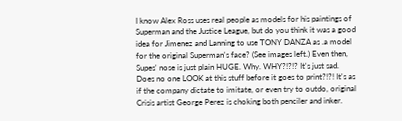I know Alex Ross uses real people as models for his paintings of Superman and the Justice League, but do you think it was a good idea for Jimenez and Lanning to use TONY DANZA as .a model for the original Superman's face? (See images left.) Even then, Supes' nose is just plain HUGE. Why. WHY?!?!? It's just sad. Does no one LOOK at this stuff before it goes to print?!?! It's as if the company dictate to imitate, or even try to outdo, original Crisis artist George Perez is choking both penciler and inker.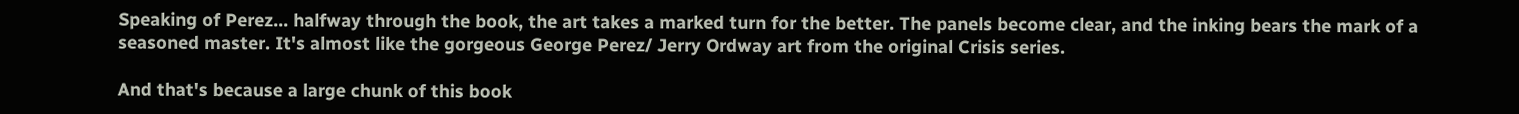Speaking of Perez... halfway through the book, the art takes a marked turn for the better. The panels become clear, and the inking bears the mark of a seasoned master. It's almost like the gorgeous George Perez/ Jerry Ordway art from the original Crisis series.

And that's because a large chunk of this book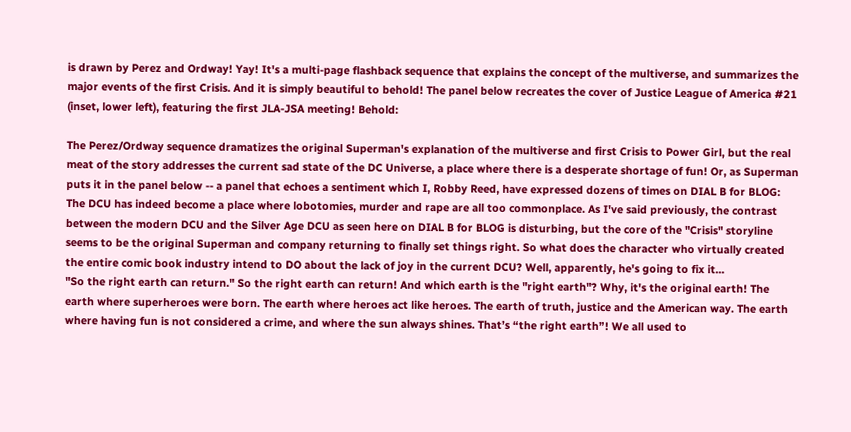is drawn by Perez and Ordway! Yay! It's a multi-page flashback sequence that explains the concept of the multiverse, and summarizes the major events of the first Crisis. And it is simply beautiful to behold! The panel below recreates the cover of Justice League of America #21 (inset, lower left), featuring the first JLA-JSA meeting! Behold:

The Perez/Ordway sequence dramatizes the original Superman's explanation of the multiverse and first Crisis to Power Girl, but the real meat of the story addresses the current sad state of the DC Universe, a place where there is a desperate shortage of fun! Or, as Superman puts it in the panel below -- a panel that echoes a sentiment which I, Robby Reed, have expressed dozens of times on DIAL B for BLOG:
The DCU has indeed become a place where lobotomies, murder and rape are all too commonplace. As I've said previously, the contrast between the modern DCU and the Silver Age DCU as seen here on DIAL B for BLOG is disturbing, but the core of the "Crisis" storyline seems to be the original Superman and company returning to finally set things right. So what does the character who virtually created the entire comic book industry intend to DO about the lack of joy in the current DCU? Well, apparently, he's going to fix it...
"So the right earth can return." So the right earth can return! And which earth is the "right earth"? Why, it's the original earth! The earth where superheroes were born. The earth where heroes act like heroes. The earth of truth, justice and the American way. The earth where having fun is not considered a crime, and where the sun always shines. That’s “the right earth”! We all used to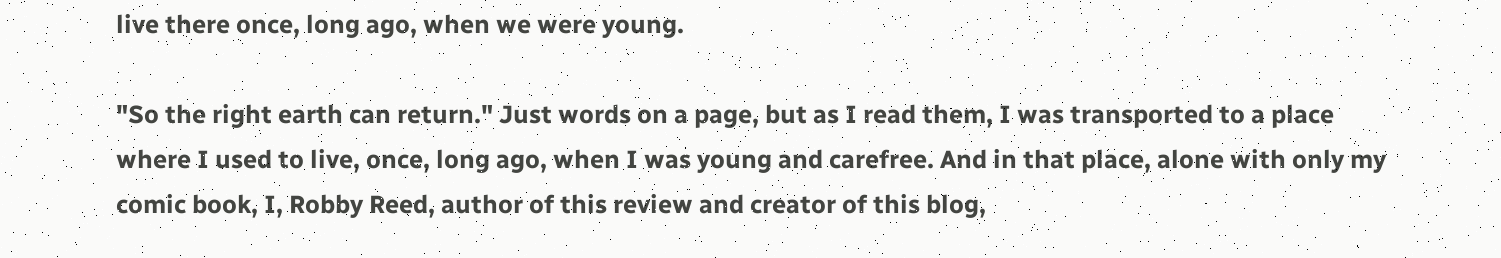live there once, long ago, when we were young.

"So the right earth can return." Just words on a page, but as I read them, I was transported to a place where I used to live, once, long ago, when I was young and carefree. And in that place, alone with only my comic book, I, Robby Reed, author of this review and creator of this blog,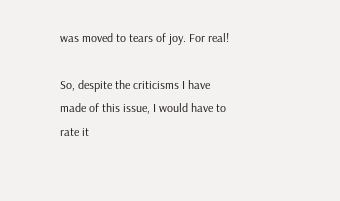was moved to tears of joy. For real!

So, despite the criticisms I have made of this issue, I would have to rate it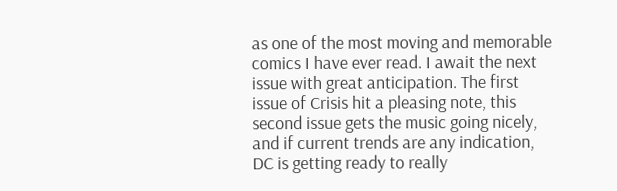as one of the most moving and memorable comics I have ever read. I await the next issue with great anticipation. The first issue of Crisis hit a pleasing note, this second issue gets the music going nicely, and if current trends are any indication, DC is getting ready to really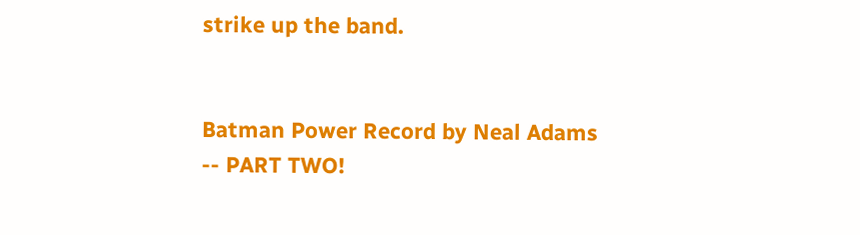strike up the band.


Batman Power Record by Neal Adams -- PART TWO!